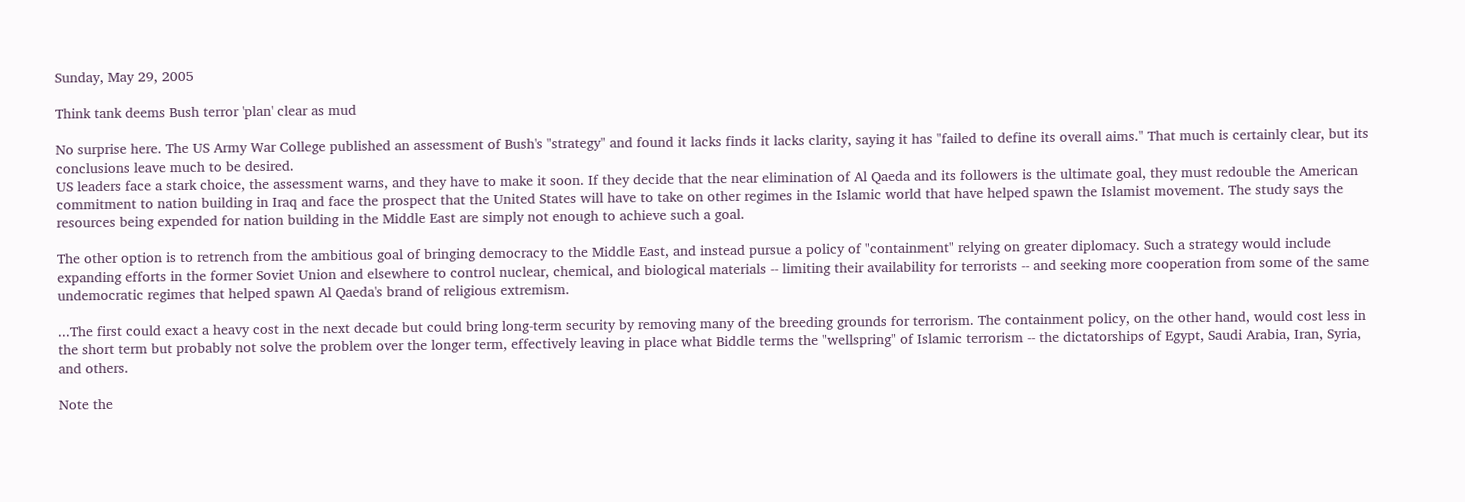Sunday, May 29, 2005

Think tank deems Bush terror 'plan' clear as mud

No surprise here. The US Army War College published an assessment of Bush's "strategy" and found it lacks finds it lacks clarity, saying it has "failed to define its overall aims." That much is certainly clear, but its conclusions leave much to be desired.
US leaders face a stark choice, the assessment warns, and they have to make it soon. If they decide that the near elimination of Al Qaeda and its followers is the ultimate goal, they must redouble the American commitment to nation building in Iraq and face the prospect that the United States will have to take on other regimes in the Islamic world that have helped spawn the Islamist movement. The study says the resources being expended for nation building in the Middle East are simply not enough to achieve such a goal.

The other option is to retrench from the ambitious goal of bringing democracy to the Middle East, and instead pursue a policy of "containment" relying on greater diplomacy. Such a strategy would include expanding efforts in the former Soviet Union and elsewhere to control nuclear, chemical, and biological materials -- limiting their availability for terrorists -- and seeking more cooperation from some of the same undemocratic regimes that helped spawn Al Qaeda's brand of religious extremism.

...The first could exact a heavy cost in the next decade but could bring long-term security by removing many of the breeding grounds for terrorism. The containment policy, on the other hand, would cost less in the short term but probably not solve the problem over the longer term, effectively leaving in place what Biddle terms the "wellspring" of Islamic terrorism -- the dictatorships of Egypt, Saudi Arabia, Iran, Syria, and others.

Note the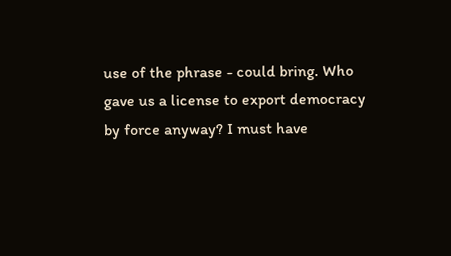use of the phrase - could bring. Who gave us a license to export democracy by force anyway? I must have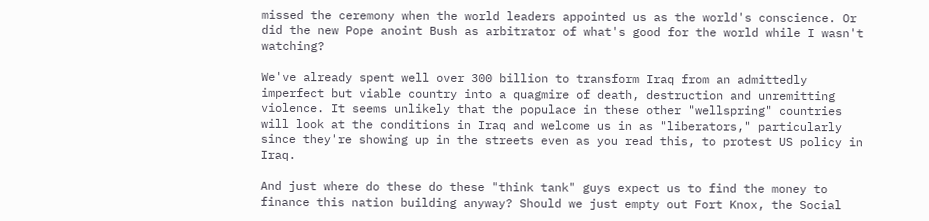missed the ceremony when the world leaders appointed us as the world's conscience. Or did the new Pope anoint Bush as arbitrator of what's good for the world while I wasn't watching?

We've already spent well over 300 billion to transform Iraq from an admittedly imperfect but viable country into a quagmire of death, destruction and unremitting violence. It seems unlikely that the populace in these other "wellspring" countries will look at the conditions in Iraq and welcome us in as "liberators," particularly since they're showing up in the streets even as you read this, to protest US policy in Iraq.

And just where do these do these "think tank" guys expect us to find the money to finance this nation building anyway? Should we just empty out Fort Knox, the Social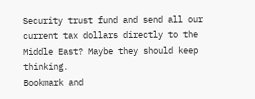Security trust fund and send all our current tax dollars directly to the Middle East? Maybe they should keep thinking.
Bookmark and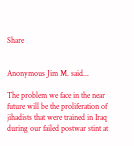Share


Anonymous Jim M. said...

The problem we face in the near future will be the proliferation of jihadists that were trained in Iraq during our failed postwar stint at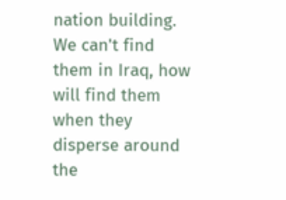nation building.
We can't find them in Iraq, how will find them when they disperse around the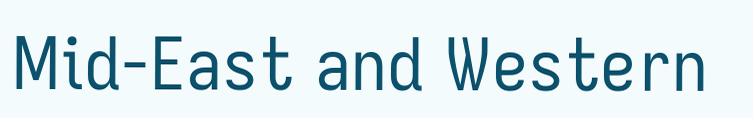Mid-East and Western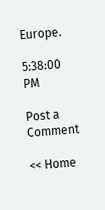Europe.

5:38:00 PM

Post a Comment

<< Home